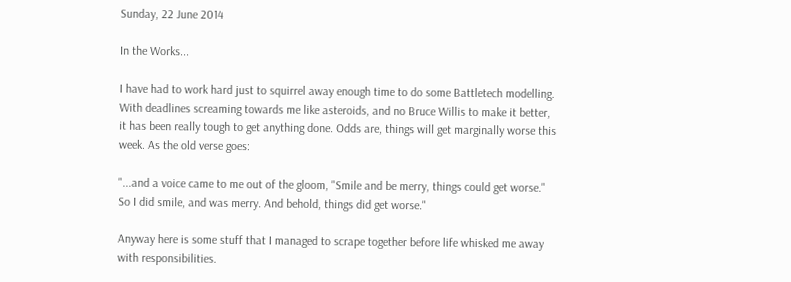Sunday, 22 June 2014

In the Works...

I have had to work hard just to squirrel away enough time to do some Battletech modelling. With deadlines screaming towards me like asteroids, and no Bruce Willis to make it better, it has been really tough to get anything done. Odds are, things will get marginally worse this week. As the old verse goes:

"...and a voice came to me out of the gloom, "Smile and be merry, things could get worse." So I did smile, and was merry. And behold, things did get worse."

Anyway here is some stuff that I managed to scrape together before life whisked me away with responsibilities.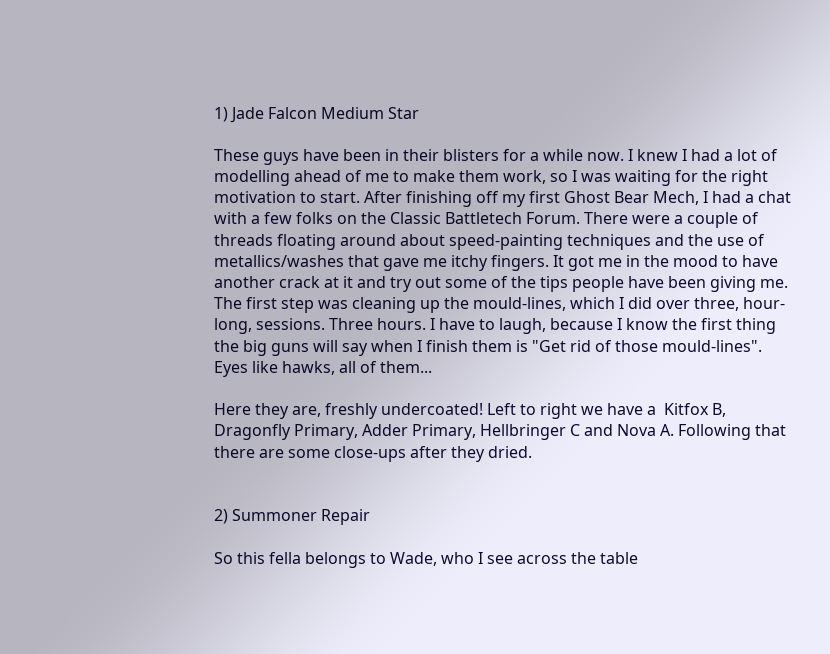1) Jade Falcon Medium Star

These guys have been in their blisters for a while now. I knew I had a lot of modelling ahead of me to make them work, so I was waiting for the right motivation to start. After finishing off my first Ghost Bear Mech, I had a chat with a few folks on the Classic Battletech Forum. There were a couple of threads floating around about speed-painting techniques and the use of metallics/washes that gave me itchy fingers. It got me in the mood to have another crack at it and try out some of the tips people have been giving me. The first step was cleaning up the mould-lines, which I did over three, hour-long, sessions. Three hours. I have to laugh, because I know the first thing the big guns will say when I finish them is "Get rid of those mould-lines". Eyes like hawks, all of them...

Here they are, freshly undercoated! Left to right we have a  Kitfox B, Dragonfly Primary, Adder Primary, Hellbringer C and Nova A. Following that there are some close-ups after they dried.


2) Summoner Repair

So this fella belongs to Wade, who I see across the table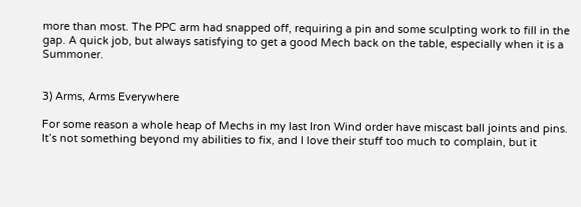more than most. The PPC arm had snapped off, requiring a pin and some sculpting work to fill in the gap. A quick job, but always satisfying to get a good Mech back on the table, especially when it is a Summoner.


3) Arms, Arms Everywhere

For some reason a whole heap of Mechs in my last Iron Wind order have miscast ball joints and pins. It’s not something beyond my abilities to fix, and I love their stuff too much to complain, but it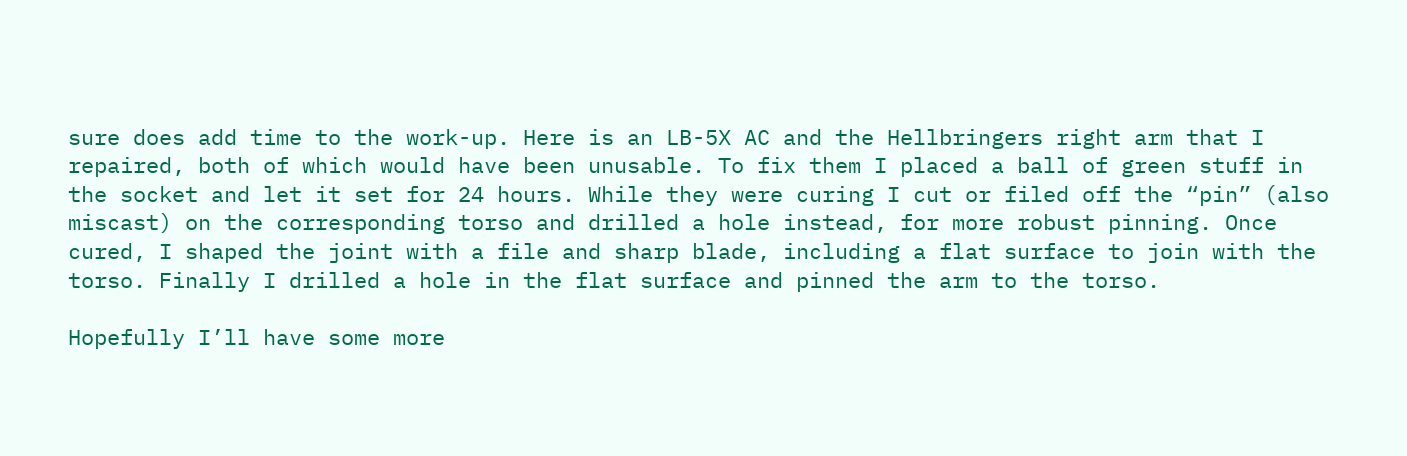sure does add time to the work-up. Here is an LB-5X AC and the Hellbringers right arm that I repaired, both of which would have been unusable. To fix them I placed a ball of green stuff in the socket and let it set for 24 hours. While they were curing I cut or filed off the “pin” (also miscast) on the corresponding torso and drilled a hole instead, for more robust pinning. Once cured, I shaped the joint with a file and sharp blade, including a flat surface to join with the torso. Finally I drilled a hole in the flat surface and pinned the arm to the torso.

Hopefully I’ll have some more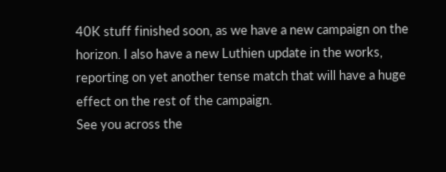40K stuff finished soon, as we have a new campaign on the horizon. I also have a new Luthien update in the works, reporting on yet another tense match that will have a huge effect on the rest of the campaign.
See you across the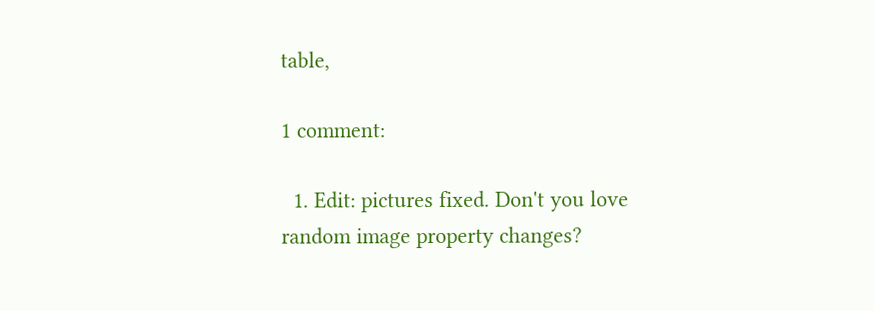table,

1 comment:

  1. Edit: pictures fixed. Don't you love random image property changes?